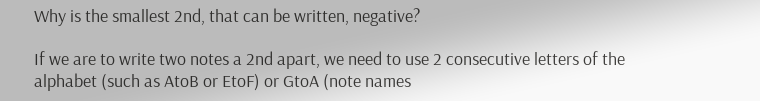Why is the smallest 2nd, that can be written, negative?

If we are to write two notes a 2nd apart, we need to use 2 consecutive letters of the alphabet (such as AtoB or EtoF) or GtoA (note names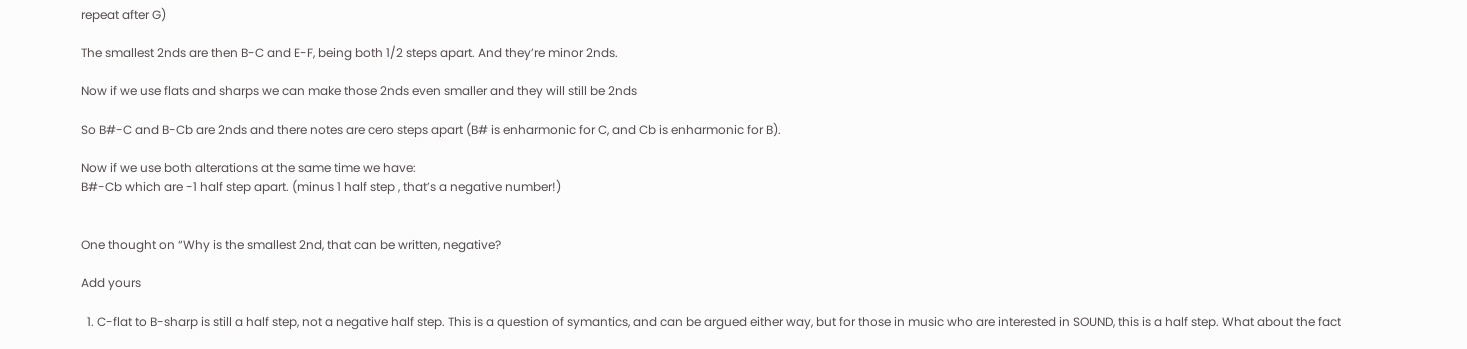repeat after G)

The smallest 2nds are then B-C and E-F, being both 1/2 steps apart. And they’re minor 2nds.

Now if we use flats and sharps we can make those 2nds even smaller and they will still be 2nds

So B#-C and B-Cb are 2nds and there notes are cero steps apart (B# is enharmonic for C, and Cb is enharmonic for B).

Now if we use both alterations at the same time we have:
B#-Cb which are -1 half step apart. (minus 1 half step , that’s a negative number!)


One thought on “Why is the smallest 2nd, that can be written, negative?

Add yours

  1. C-flat to B-sharp is still a half step, not a negative half step. This is a question of symantics, and can be argued either way, but for those in music who are interested in SOUND, this is a half step. What about the fact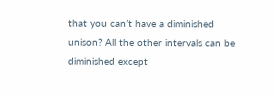that you can’t have a diminished unison? All the other intervals can be diminished except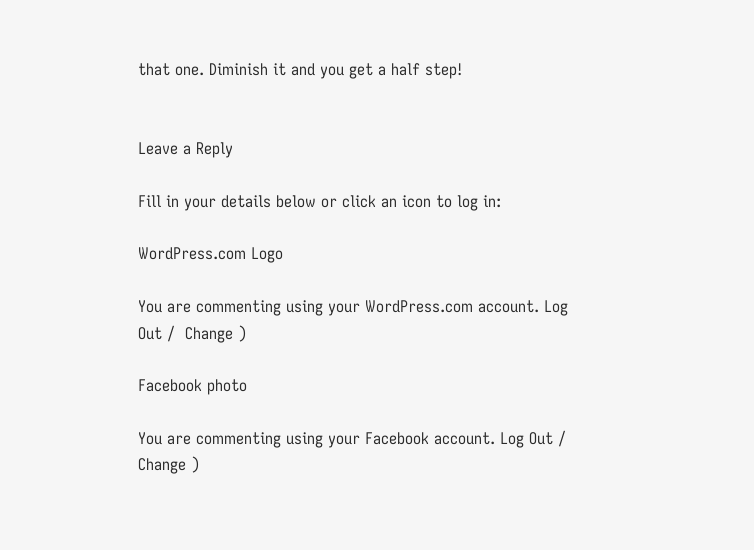that one. Diminish it and you get a half step!


Leave a Reply

Fill in your details below or click an icon to log in:

WordPress.com Logo

You are commenting using your WordPress.com account. Log Out /  Change )

Facebook photo

You are commenting using your Facebook account. Log Out /  Change )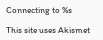Connecting to %s

This site uses Akismet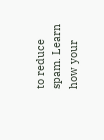to reduce spam. Learn how your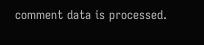comment data is processed.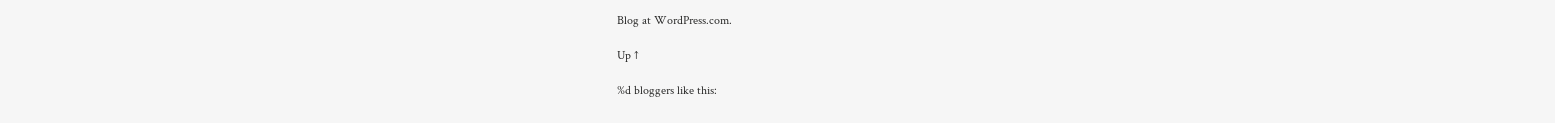Blog at WordPress.com.

Up ↑

%d bloggers like this: